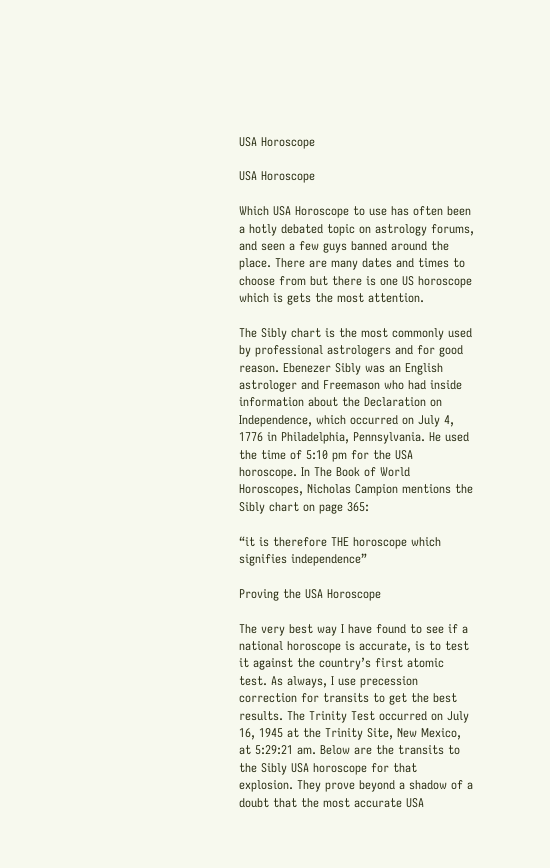USA Horoscope

USA Horoscope

Which USA Horoscope to use has often been a hotly debated topic on astrology forums, and seen a few guys banned around the place. There are many dates and times to choose from but there is one US horoscope which is gets the most attention.

The Sibly chart is the most commonly used by professional astrologers and for good reason. Ebenezer Sibly was an English astrologer and Freemason who had inside information about the Declaration on Independence, which occurred on July 4, 1776 in Philadelphia, Pennsylvania. He used the time of 5:10 pm for the USA horoscope. In The Book of World Horoscopes, Nicholas Campion mentions the Sibly chart on page 365:

“it is therefore THE horoscope which signifies independence”

Proving the USA Horoscope

The very best way I have found to see if a national horoscope is accurate, is to test it against the country’s first atomic test. As always, I use precession correction for transits to get the best results. The Trinity Test occurred on July 16, 1945 at the Trinity Site, New Mexico, at 5:29:21 am. Below are the transits to the Sibly USA horoscope for that explosion. They prove beyond a shadow of a doubt that the most accurate USA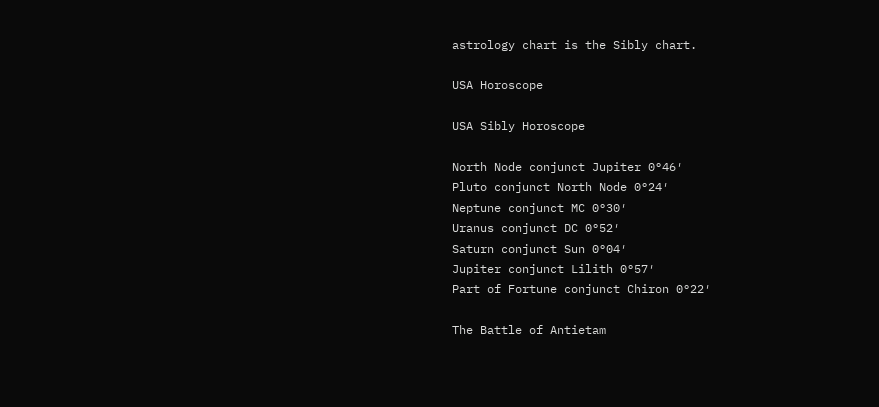astrology chart is the Sibly chart.

USA Horoscope

USA Sibly Horoscope

North Node conjunct Jupiter 0°46′
Pluto conjunct North Node 0°24′
Neptune conjunct MC 0°30′
Uranus conjunct DC 0°52′
Saturn conjunct Sun 0°04′
Jupiter conjunct Lilith 0°57′
Part of Fortune conjunct Chiron 0°22′

The Battle of Antietam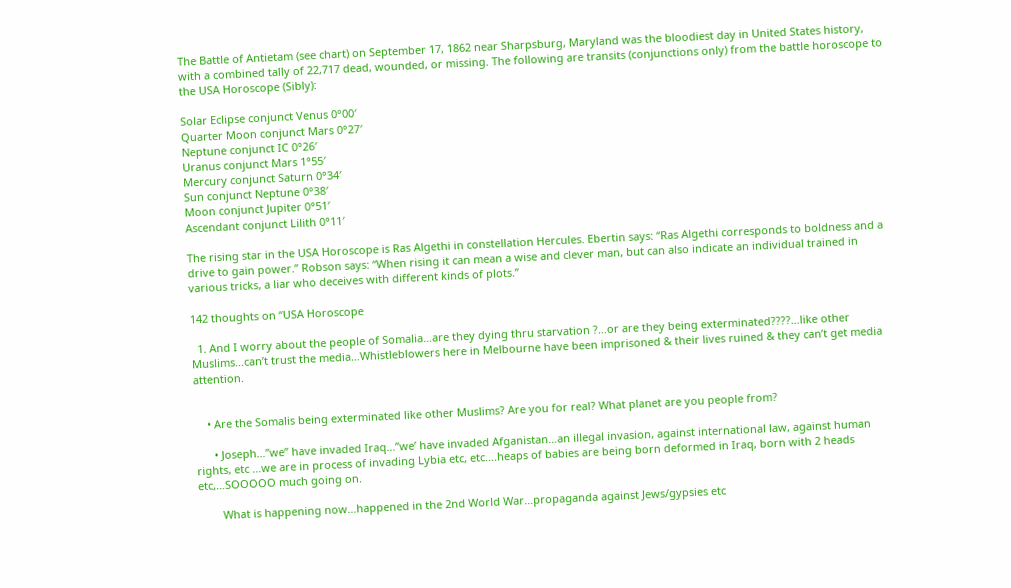The Battle of Antietam (see chart) on September 17, 1862 near Sharpsburg, Maryland was the bloodiest day in United States history, with a combined tally of 22,717 dead, wounded, or missing. The following are transits (conjunctions only) from the battle horoscope to the USA Horoscope (Sibly):

Solar Eclipse conjunct Venus 0°00′
Quarter Moon conjunct Mars 0°27′
Neptune conjunct IC 0°26′
Uranus conjunct Mars 1°55′
Mercury conjunct Saturn 0°34′
Sun conjunct Neptune 0°38′
Moon conjunct Jupiter 0°51′
Ascendant conjunct Lilith 0°11′

The rising star in the USA Horoscope is Ras Algethi in constellation Hercules. Ebertin says: “Ras Algethi corresponds to boldness and a drive to gain power.” Robson says: “When rising it can mean a wise and clever man, but can also indicate an individual trained in various tricks, a liar who deceives with different kinds of plots.”

142 thoughts on “USA Horoscope

  1. And I worry about the people of Somalia…are they dying thru starvation ?…or are they being exterminated????…like other Muslims…can’t trust the media…Whistleblowers here in Melbourne have been imprisoned & their lives ruined & they can’t get media attention.


    • Are the Somalis being exterminated like other Muslims? Are you for real? What planet are you people from?

      • Joseph…”we” have invaded Iraq…”we’ have invaded Afganistan…an illegal invasion, against international law, against human rights, etc …we are in process of invading Lybia etc, etc….heaps of babies are being born deformed in Iraq, born with 2 heads etc,…SOOOOO much going on.

        What is happening now…happened in the 2nd World War…propaganda against Jews/gypsies etc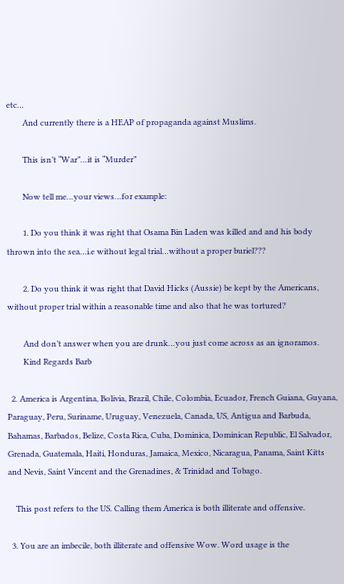etc…
        And currently there is a HEAP of propaganda against Muslims.

        This isn’t “War”…it is “Murder”

        Now tell me…your views…for example:

        1. Do you think it was right that Osama Bin Laden was killed and and his body thrown into the sea…i.e without legal trial…without a proper buriel???

        2. Do you think it was right that David Hicks (Aussie) be kept by the Americans, without proper trial within a reasonable time and also that he was tortured?

        And don’t answer when you are drunk…you just come across as an ignoramos.
        Kind Regards Barb

  2. America is Argentina, Bolivia, Brazil, Chile, Colombia, Ecuador, French Guiana, Guyana, Paraguay, Peru, Suriname, Uruguay, Venezuela, Canada, US, Antigua and Barbuda, Bahamas, Barbados, Belize, Costa Rica, Cuba, Dominica, Dominican Republic, El Salvador, Grenada, Guatemala, Haiti, Honduras, Jamaica, Mexico, Nicaragua, Panama, Saint Kitts and Nevis, Saint Vincent and the Grenadines, & Trinidad and Tobago.

    This post refers to the US. Calling them America is both illiterate and offensive.

  3. You are an imbecile, both illiterate and offensive Wow. Word usage is the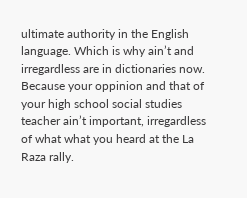ultimate authority in the English language. Which is why ain’t and irregardless are in dictionaries now. Because your oppinion and that of your high school social studies teacher ain’t important, irregardless of what what you heard at the La Raza rally.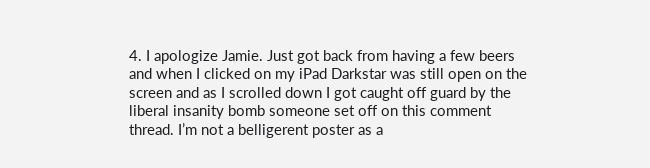4. I apologize Jamie. Just got back from having a few beers and when I clicked on my iPad Darkstar was still open on the screen and as I scrolled down I got caught off guard by the liberal insanity bomb someone set off on this comment thread. I’m not a belligerent poster as a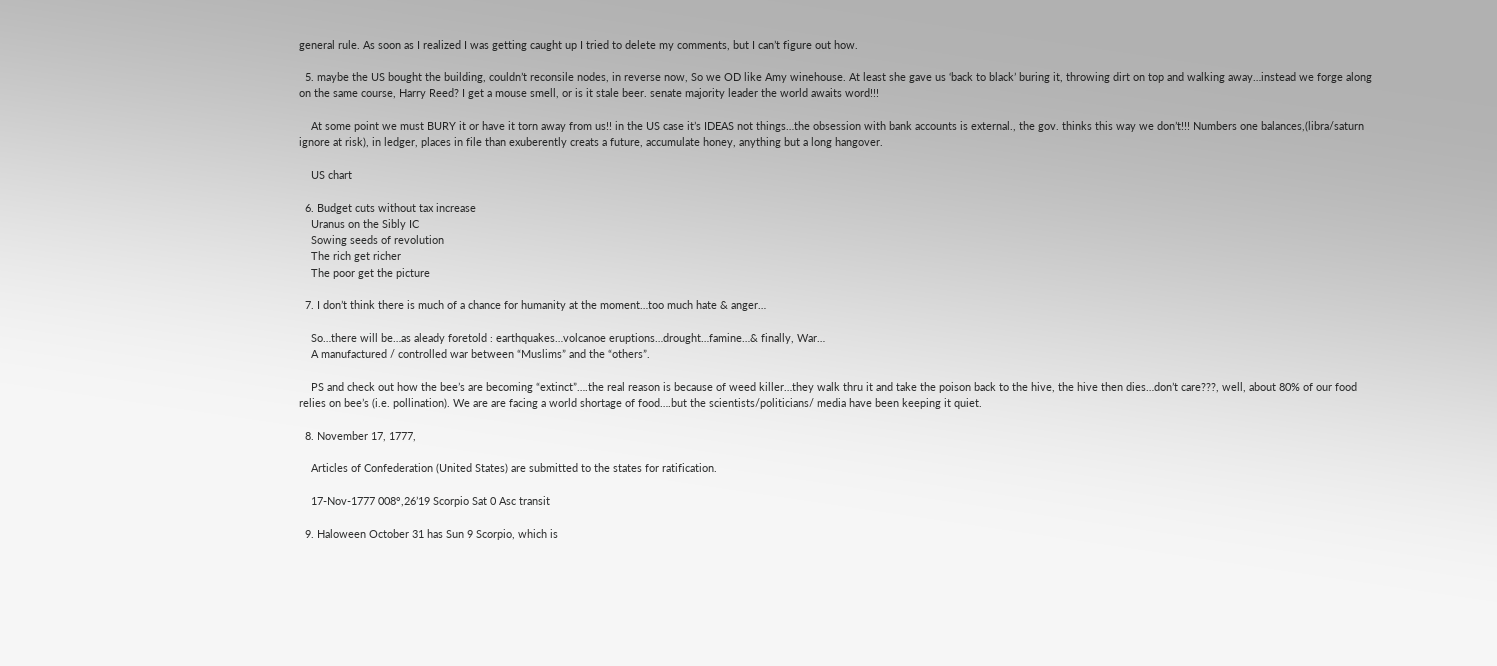general rule. As soon as I realized I was getting caught up I tried to delete my comments, but I can’t figure out how.

  5. maybe the US bought the building, couldn’t reconsile nodes, in reverse now, So we OD like Amy winehouse. At least she gave us ‘back to black’ buring it, throwing dirt on top and walking away…instead we forge along on the same course, Harry Reed? I get a mouse smell, or is it stale beer. senate majority leader the world awaits word!!!

    At some point we must BURY it or have it torn away from us!! in the US case it’s IDEAS not things…the obsession with bank accounts is external., the gov. thinks this way we don’t!!! Numbers one balances,(libra/saturn ignore at risk), in ledger, places in file than exuberently creats a future, accumulate honey, anything but a long hangover.

    US chart

  6. Budget cuts without tax increase
    Uranus on the Sibly IC
    Sowing seeds of revolution
    The rich get richer
    The poor get the picture

  7. I don’t think there is much of a chance for humanity at the moment…too much hate & anger…

    So…there will be…as aleady foretold : earthquakes…volcanoe eruptions…drought…famine…& finally, War…
    A manufactured / controlled war between “Muslims” and the “others”.

    PS and check out how the bee’s are becoming “extinct”….the real reason is because of weed killer…they walk thru it and take the poison back to the hive, the hive then dies…don’t care???, well, about 80% of our food relies on bee’s (i.e. pollination). We are are facing a world shortage of food….but the scientists/politicians/ media have been keeping it quiet.

  8. November 17, 1777,

    Articles of Confederation (United States) are submitted to the states for ratification.

    17-Nov-1777 008°,26’19 Scorpio Sat 0 Asc transit

  9. Haloween October 31 has Sun 9 Scorpio, which is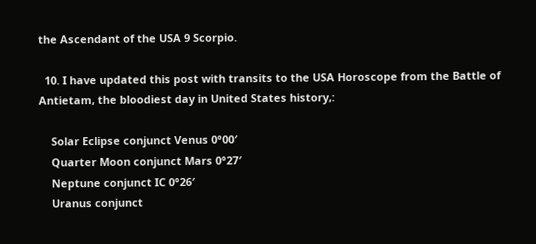the Ascendant of the USA 9 Scorpio.

  10. I have updated this post with transits to the USA Horoscope from the Battle of Antietam, the bloodiest day in United States history,:

    Solar Eclipse conjunct Venus 0°00′
    Quarter Moon conjunct Mars 0°27′
    Neptune conjunct IC 0°26′
    Uranus conjunct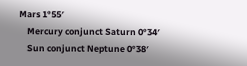Mars 1°55′
    Mercury conjunct Saturn 0°34′
    Sun conjunct Neptune 0°38′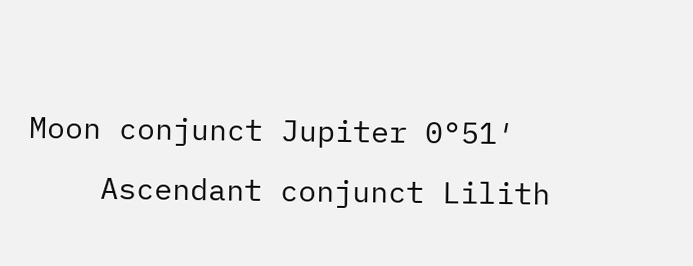Moon conjunct Jupiter 0°51′
    Ascendant conjunct Lilith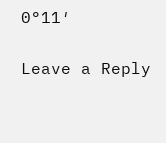0°11′

Leave a Reply